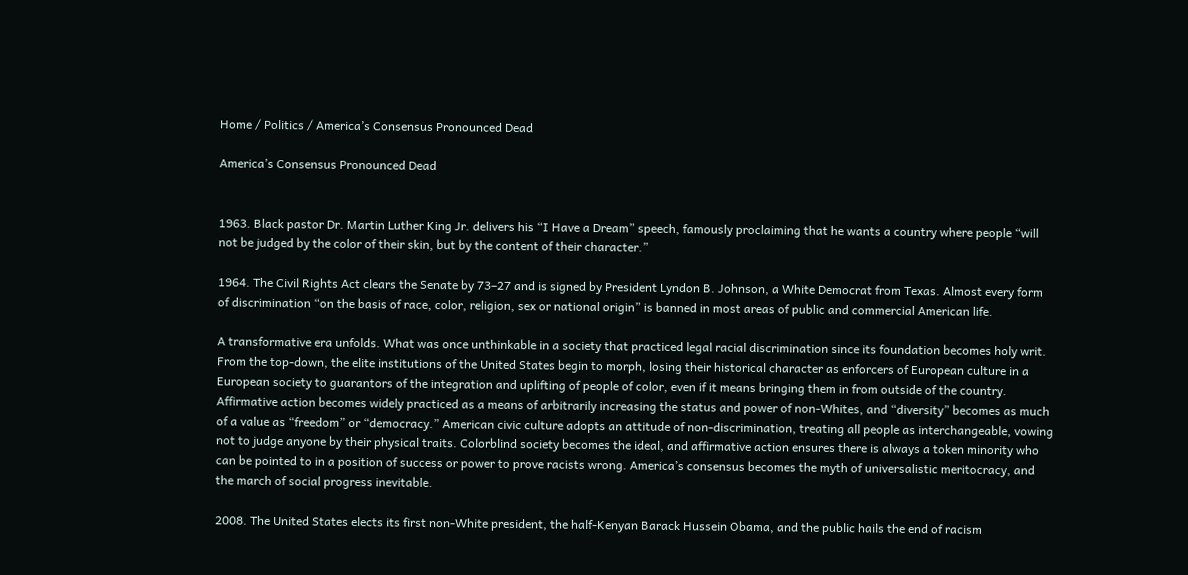Home / Politics / America’s Consensus Pronounced Dead

America’s Consensus Pronounced Dead


1963. Black pastor Dr. Martin Luther King Jr. delivers his “I Have a Dream” speech, famously proclaiming that he wants a country where people “will not be judged by the color of their skin, but by the content of their character.”

1964. The Civil Rights Act clears the Senate by 73–27 and is signed by President Lyndon B. Johnson, a White Democrat from Texas. Almost every form of discrimination “on the basis of race, color, religion, sex or national origin” is banned in most areas of public and commercial American life.

A transformative era unfolds. What was once unthinkable in a society that practiced legal racial discrimination since its foundation becomes holy writ. From the top-down, the elite institutions of the United States begin to morph, losing their historical character as enforcers of European culture in a European society to guarantors of the integration and uplifting of people of color, even if it means bringing them in from outside of the country. Affirmative action becomes widely practiced as a means of arbitrarily increasing the status and power of non-Whites, and “diversity” becomes as much of a value as “freedom” or “democracy.” American civic culture adopts an attitude of non-discrimination, treating all people as interchangeable, vowing not to judge anyone by their physical traits. Colorblind society becomes the ideal, and affirmative action ensures there is always a token minority who can be pointed to in a position of success or power to prove racists wrong. America’s consensus becomes the myth of universalistic meritocracy, and the march of social progress inevitable.

2008. The United States elects its first non-White president, the half-Kenyan Barack Hussein Obama, and the public hails the end of racism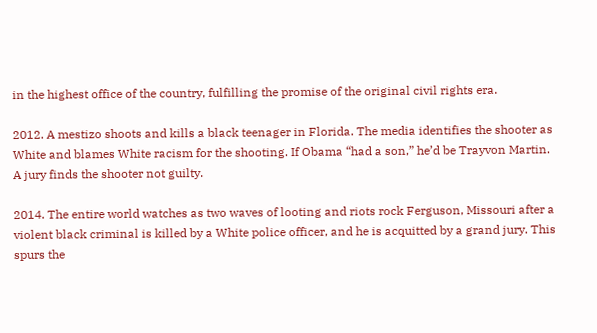in the highest office of the country, fulfilling the promise of the original civil rights era.

2012. A mestizo shoots and kills a black teenager in Florida. The media identifies the shooter as White and blames White racism for the shooting. If Obama “had a son,” he’d be Trayvon Martin. A jury finds the shooter not guilty.

2014. The entire world watches as two waves of looting and riots rock Ferguson, Missouri after a violent black criminal is killed by a White police officer, and he is acquitted by a grand jury. This spurs the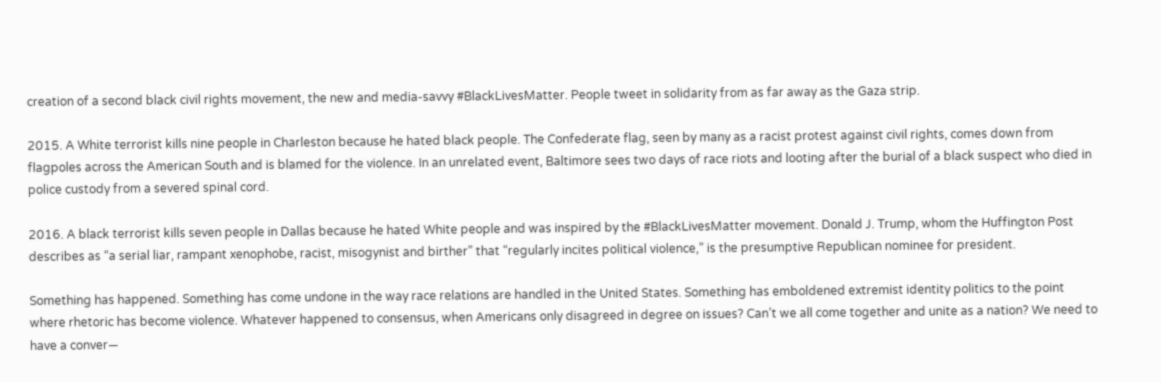creation of a second black civil rights movement, the new and media-savvy #BlackLivesMatter. People tweet in solidarity from as far away as the Gaza strip.

2015. A White terrorist kills nine people in Charleston because he hated black people. The Confederate flag, seen by many as a racist protest against civil rights, comes down from flagpoles across the American South and is blamed for the violence. In an unrelated event, Baltimore sees two days of race riots and looting after the burial of a black suspect who died in police custody from a severed spinal cord.

2016. A black terrorist kills seven people in Dallas because he hated White people and was inspired by the #BlackLivesMatter movement. Donald J. Trump, whom the Huffington Post describes as “a serial liar, rampant xenophobe, racist, misogynist and birther” that “regularly incites political violence,” is the presumptive Republican nominee for president.

Something has happened. Something has come undone in the way race relations are handled in the United States. Something has emboldened extremist identity politics to the point where rhetoric has become violence. Whatever happened to consensus, when Americans only disagreed in degree on issues? Can’t we all come together and unite as a nation? We need to have a conver—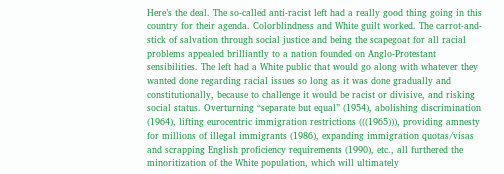Here’s the deal. The so-called anti-racist left had a really good thing going in this country for their agenda. Colorblindness and White guilt worked. The carrot-and-stick of salvation through social justice and being the scapegoat for all racial problems appealed brilliantly to a nation founded on Anglo-Protestant sensibilities. The left had a White public that would go along with whatever they wanted done regarding racial issues so long as it was done gradually and constitutionally, because to challenge it would be racist or divisive, and risking social status. Overturning “separate but equal” (1954), abolishing discrimination (1964), lifting eurocentric immigration restrictions (((1965))), providing amnesty for millions of illegal immigrants (1986), expanding immigration quotas/visas and scrapping English proficiency requirements (1990), etc., all furthered the minoritization of the White population, which will ultimately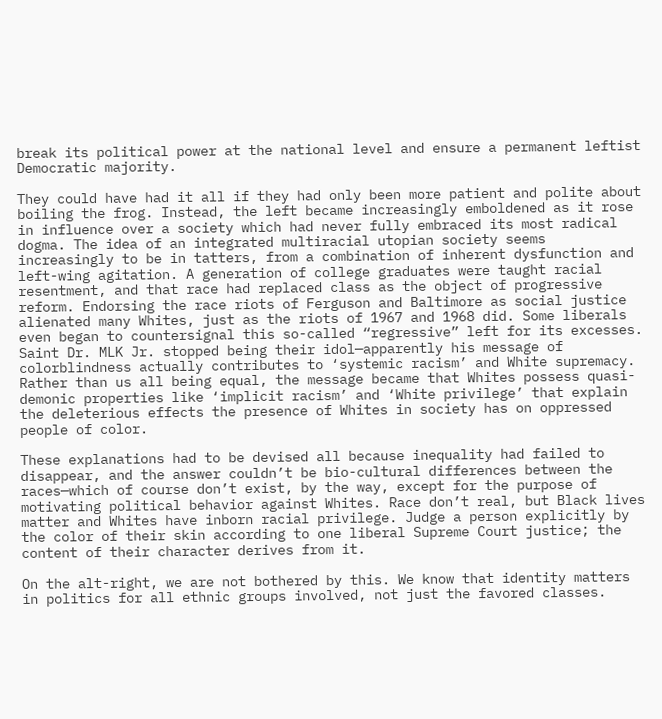break its political power at the national level and ensure a permanent leftist Democratic majority.

They could have had it all if they had only been more patient and polite about boiling the frog. Instead, the left became increasingly emboldened as it rose in influence over a society which had never fully embraced its most radical dogma. The idea of an integrated multiracial utopian society seems increasingly to be in tatters, from a combination of inherent dysfunction and left-wing agitation. A generation of college graduates were taught racial resentment, and that race had replaced class as the object of progressive reform. Endorsing the race riots of Ferguson and Baltimore as social justice alienated many Whites, just as the riots of 1967 and 1968 did. Some liberals even began to countersignal this so-called “regressive” left for its excesses. Saint Dr. MLK Jr. stopped being their idol—apparently his message of colorblindness actually contributes to ‘systemic racism’ and White supremacy. Rather than us all being equal, the message became that Whites possess quasi-demonic properties like ‘implicit racism’ and ‘White privilege’ that explain the deleterious effects the presence of Whites in society has on oppressed people of color.

These explanations had to be devised all because inequality had failed to disappear, and the answer couldn’t be bio-cultural differences between the races—which of course don’t exist, by the way, except for the purpose of motivating political behavior against Whites. Race don’t real, but Black lives matter and Whites have inborn racial privilege. Judge a person explicitly by the color of their skin according to one liberal Supreme Court justice; the content of their character derives from it.

On the alt-right, we are not bothered by this. We know that identity matters in politics for all ethnic groups involved, not just the favored classes.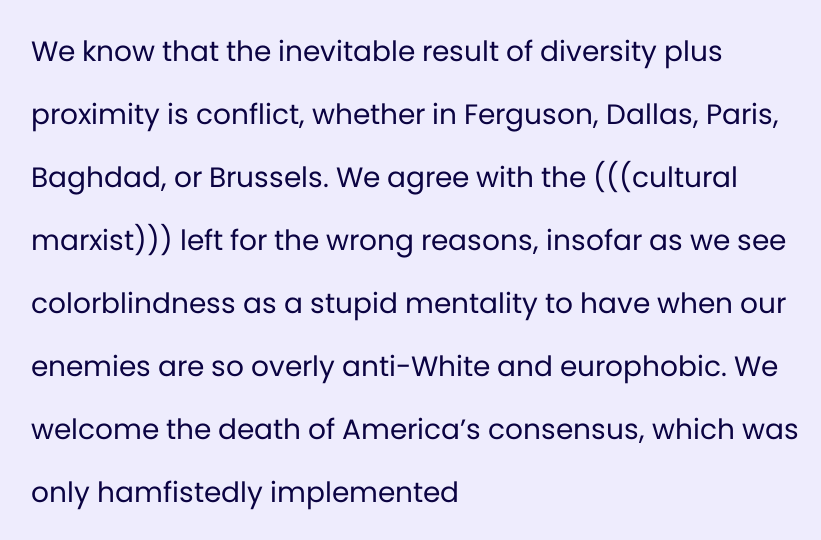We know that the inevitable result of diversity plus proximity is conflict, whether in Ferguson, Dallas, Paris, Baghdad, or Brussels. We agree with the (((cultural marxist))) left for the wrong reasons, insofar as we see colorblindness as a stupid mentality to have when our enemies are so overly anti-White and europhobic. We welcome the death of America’s consensus, which was only hamfistedly implemented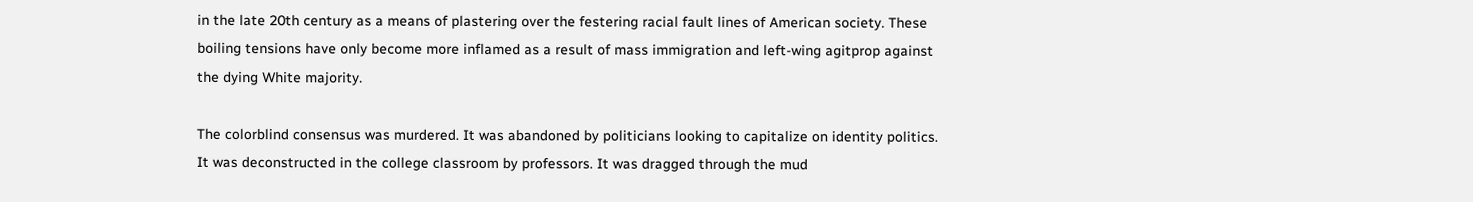in the late 20th century as a means of plastering over the festering racial fault lines of American society. These boiling tensions have only become more inflamed as a result of mass immigration and left-wing agitprop against the dying White majority.

The colorblind consensus was murdered. It was abandoned by politicians looking to capitalize on identity politics. It was deconstructed in the college classroom by professors. It was dragged through the mud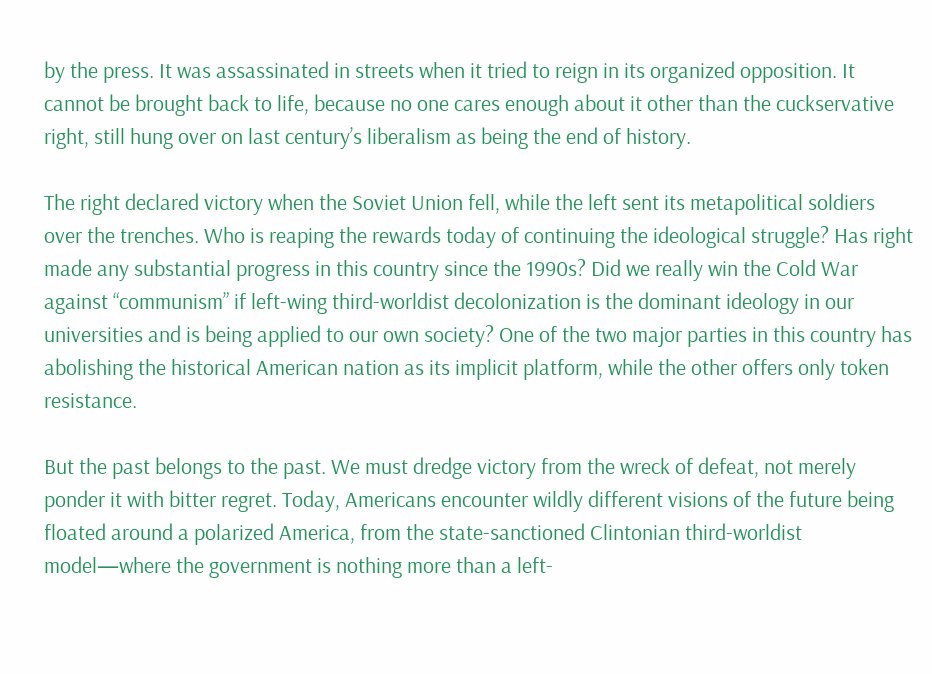by the press. It was assassinated in streets when it tried to reign in its organized opposition. It cannot be brought back to life, because no one cares enough about it other than the cuckservative right, still hung over on last century’s liberalism as being the end of history.

The right declared victory when the Soviet Union fell, while the left sent its metapolitical soldiers over the trenches. Who is reaping the rewards today of continuing the ideological struggle? Has right made any substantial progress in this country since the 1990s? Did we really win the Cold War against “communism” if left-wing third-worldist decolonization is the dominant ideology in our universities and is being applied to our own society? One of the two major parties in this country has abolishing the historical American nation as its implicit platform, while the other offers only token resistance.

But the past belongs to the past. We must dredge victory from the wreck of defeat, not merely ponder it with bitter regret. Today, Americans encounter wildly different visions of the future being floated around a polarized America, from the state-sanctioned Clintonian third-worldist model—where the government is nothing more than a left-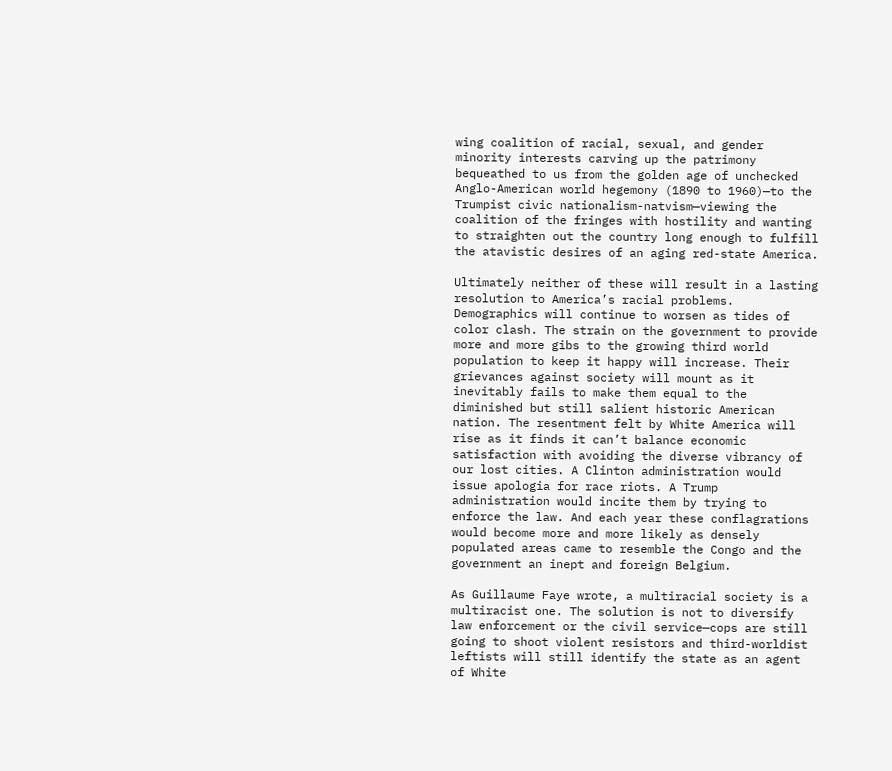wing coalition of racial, sexual, and gender minority interests carving up the patrimony bequeathed to us from the golden age of unchecked Anglo-American world hegemony (1890 to 1960)—to the Trumpist civic nationalism-natvism—viewing the coalition of the fringes with hostility and wanting to straighten out the country long enough to fulfill the atavistic desires of an aging red-state America.

Ultimately neither of these will result in a lasting resolution to America’s racial problems. Demographics will continue to worsen as tides of color clash. The strain on the government to provide more and more gibs to the growing third world population to keep it happy will increase. Their grievances against society will mount as it inevitably fails to make them equal to the diminished but still salient historic American nation. The resentment felt by White America will rise as it finds it can’t balance economic satisfaction with avoiding the diverse vibrancy of our lost cities. A Clinton administration would issue apologia for race riots. A Trump administration would incite them by trying to enforce the law. And each year these conflagrations would become more and more likely as densely populated areas came to resemble the Congo and the government an inept and foreign Belgium.

As Guillaume Faye wrote, a multiracial society is a multiracist one. The solution is not to diversify law enforcement or the civil service—cops are still going to shoot violent resistors and third-worldist leftists will still identify the state as an agent of White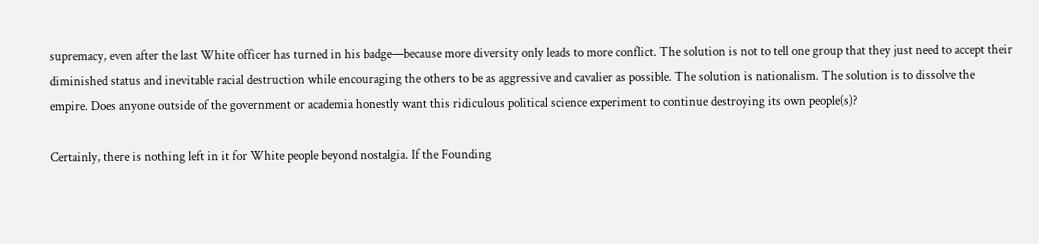supremacy, even after the last White officer has turned in his badge—because more diversity only leads to more conflict. The solution is not to tell one group that they just need to accept their diminished status and inevitable racial destruction while encouraging the others to be as aggressive and cavalier as possible. The solution is nationalism. The solution is to dissolve the empire. Does anyone outside of the government or academia honestly want this ridiculous political science experiment to continue destroying its own people(s)?

Certainly, there is nothing left in it for White people beyond nostalgia. If the Founding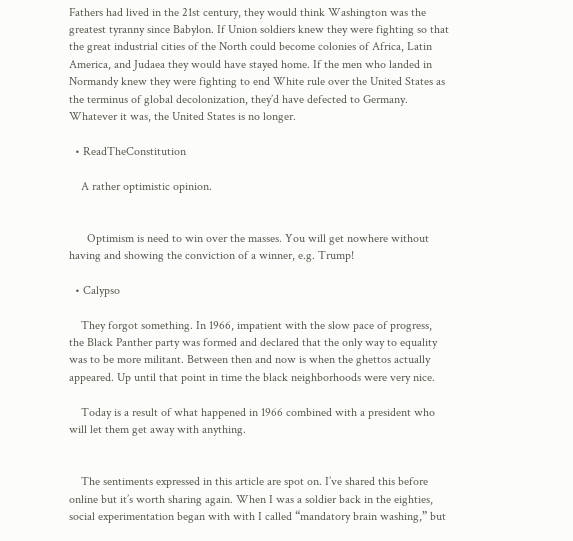Fathers had lived in the 21st century, they would think Washington was the greatest tyranny since Babylon. If Union soldiers knew they were fighting so that the great industrial cities of the North could become colonies of Africa, Latin America, and Judaea they would have stayed home. If the men who landed in Normandy knew they were fighting to end White rule over the United States as the terminus of global decolonization, they’d have defected to Germany. Whatever it was, the United States is no longer.

  • ReadTheConstitution

    A rather optimistic opinion.


      Optimism is need to win over the masses. You will get nowhere without having and showing the conviction of a winner, e.g. Trump!

  • Calypso

    They forgot something. In 1966, impatient with the slow pace of progress, the Black Panther party was formed and declared that the only way to equality was to be more militant. Between then and now is when the ghettos actually appeared. Up until that point in time the black neighborhoods were very nice.

    Today is a result of what happened in 1966 combined with a president who will let them get away with anything.


    The sentiments expressed in this article are spot on. I’ve shared this before online but it’s worth sharing again. When I was a soldier back in the eighties, social experimentation began with with I called “mandatory brain washing,” but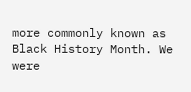more commonly known as Black History Month. We were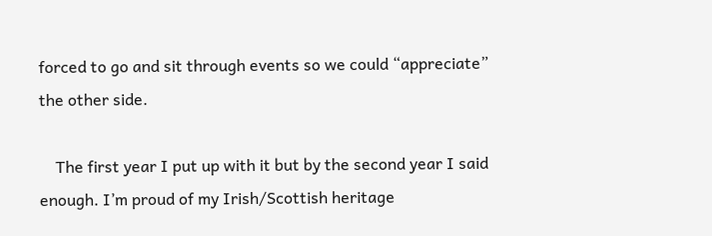forced to go and sit through events so we could “appreciate” the other side.

    The first year I put up with it but by the second year I said enough. I’m proud of my Irish/Scottish heritage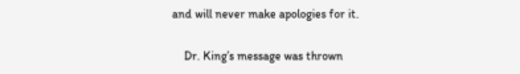and will never make apologies for it.

    Dr. King’s message was thrown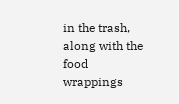in the trash, along with the food wrappings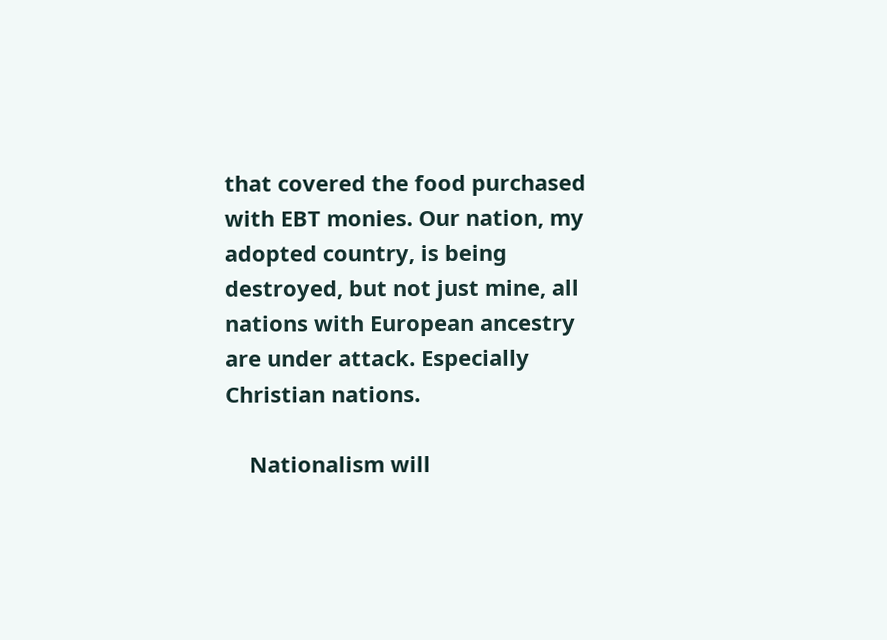that covered the food purchased with EBT monies. Our nation, my adopted country, is being destroyed, but not just mine, all nations with European ancestry are under attack. Especially Christian nations.

    Nationalism will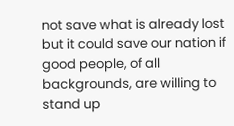not save what is already lost but it could save our nation if good people, of all backgrounds, are willing to stand up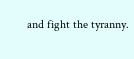and fight the tyranny.